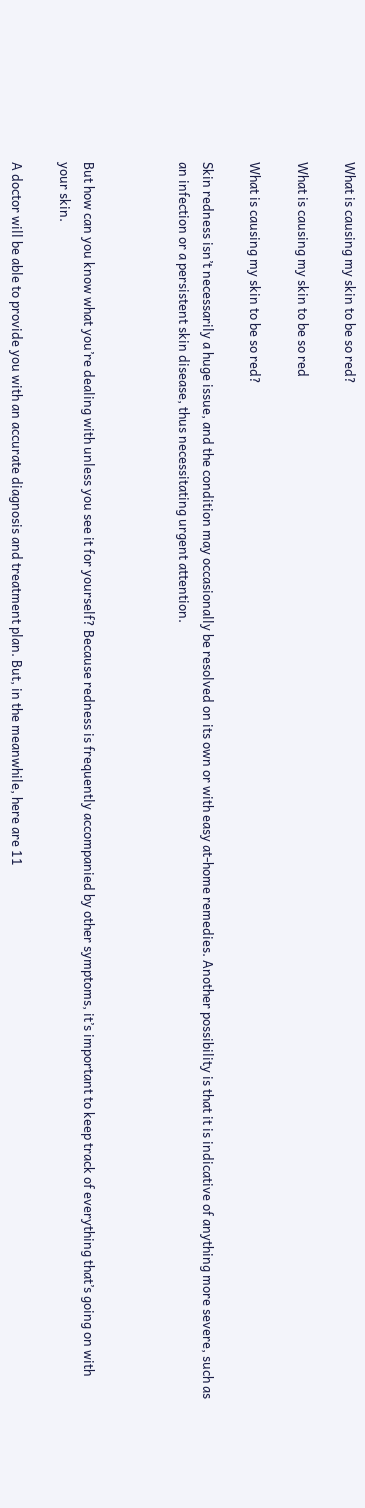What is causing my skin to be so red?

What is causing my skin to be so red

What is causing my skin to be so red?

Skin redness isn’t necessarily a huge issue, and the condition may occasionally be resolved on its own or with easy at-home remedies. Another possibility is that it is indicative of anything more severe, such as an infection or a persistent skin disease, thus necessitating urgent attention.



But how can you know what you’re dealing with unless you see it for yourself? Because redness is frequently accompanied by other symptoms, it’s important to keep track of everything that’s going on with your skin.

A doctor will be able to provide you with an accurate diagnosis and treatment plan. But, in the meanwhile, here are 11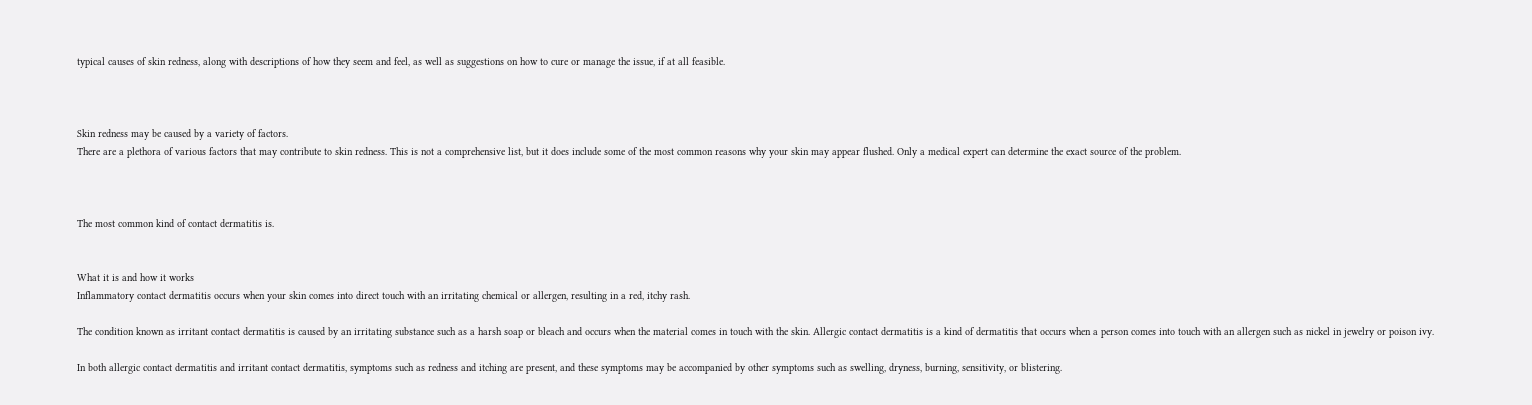typical causes of skin redness, along with descriptions of how they seem and feel, as well as suggestions on how to cure or manage the issue, if at all feasible.



Skin redness may be caused by a variety of factors.
There are a plethora of various factors that may contribute to skin redness. This is not a comprehensive list, but it does include some of the most common reasons why your skin may appear flushed. Only a medical expert can determine the exact source of the problem.



The most common kind of contact dermatitis is.


What it is and how it works
Inflammatory contact dermatitis occurs when your skin comes into direct touch with an irritating chemical or allergen, resulting in a red, itchy rash.

The condition known as irritant contact dermatitis is caused by an irritating substance such as a harsh soap or bleach and occurs when the material comes in touch with the skin. Allergic contact dermatitis is a kind of dermatitis that occurs when a person comes into touch with an allergen such as nickel in jewelry or poison ivy.

In both allergic contact dermatitis and irritant contact dermatitis, symptoms such as redness and itching are present, and these symptoms may be accompanied by other symptoms such as swelling, dryness, burning, sensitivity, or blistering.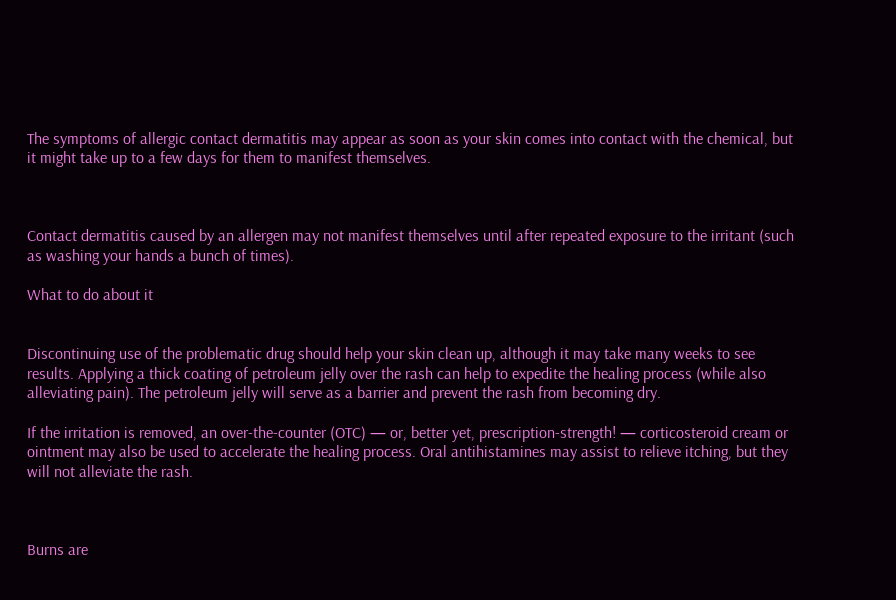The symptoms of allergic contact dermatitis may appear as soon as your skin comes into contact with the chemical, but it might take up to a few days for them to manifest themselves.



Contact dermatitis caused by an allergen may not manifest themselves until after repeated exposure to the irritant (such as washing your hands a bunch of times).

What to do about it


Discontinuing use of the problematic drug should help your skin clean up, although it may take many weeks to see results. Applying a thick coating of petroleum jelly over the rash can help to expedite the healing process (while also alleviating pain). The petroleum jelly will serve as a barrier and prevent the rash from becoming dry.

If the irritation is removed, an over-the-counter (OTC) — or, better yet, prescription-strength! — corticosteroid cream or ointment may also be used to accelerate the healing process. Oral antihistamines may assist to relieve itching, but they will not alleviate the rash.



Burns are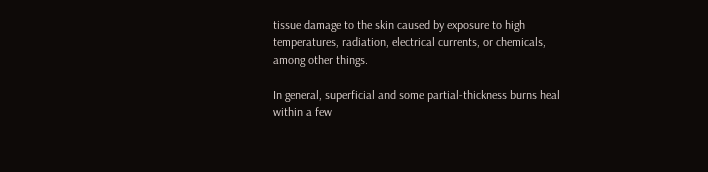tissue damage to the skin caused by exposure to high temperatures, radiation, electrical currents, or chemicals, among other things.

In general, superficial and some partial-thickness burns heal within a few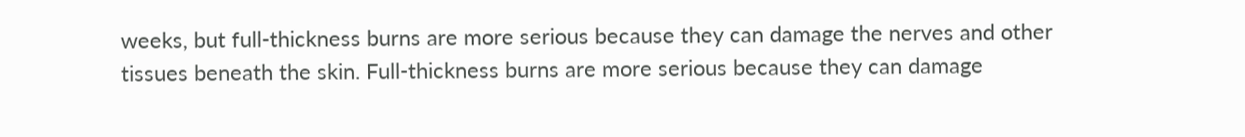weeks, but full-thickness burns are more serious because they can damage the nerves and other tissues beneath the skin. Full-thickness burns are more serious because they can damage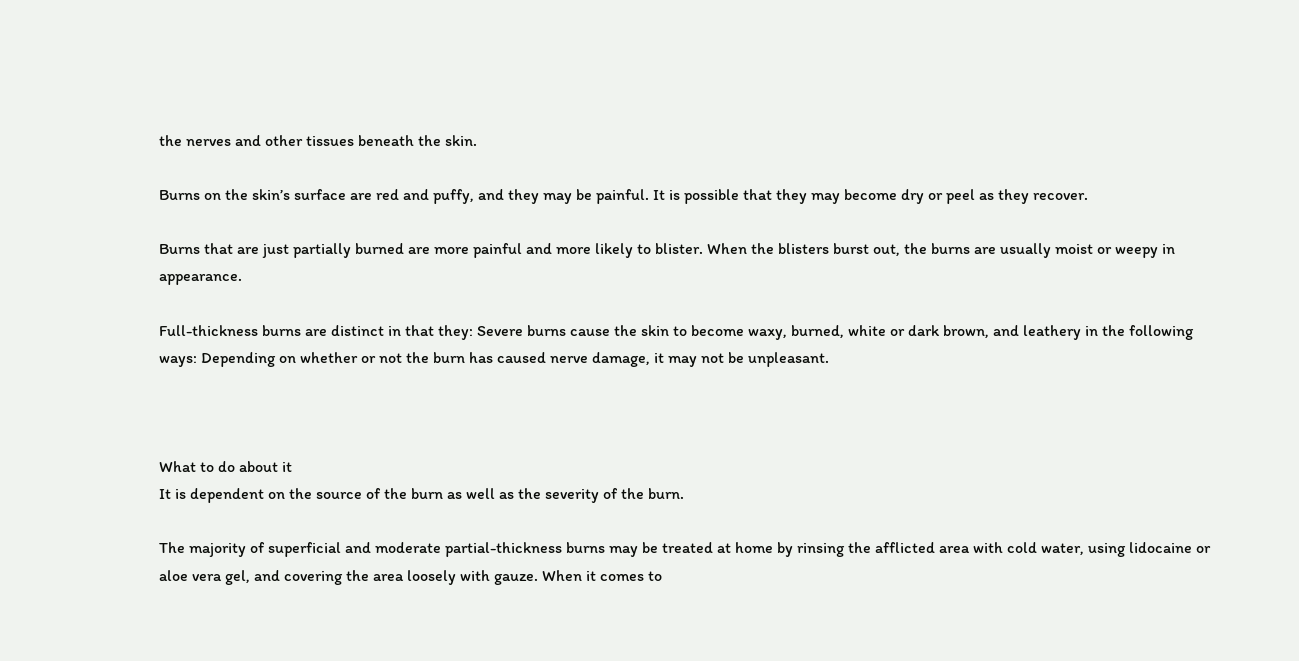the nerves and other tissues beneath the skin.

Burns on the skin’s surface are red and puffy, and they may be painful. It is possible that they may become dry or peel as they recover.

Burns that are just partially burned are more painful and more likely to blister. When the blisters burst out, the burns are usually moist or weepy in appearance.

Full-thickness burns are distinct in that they: Severe burns cause the skin to become waxy, burned, white or dark brown, and leathery in the following ways: Depending on whether or not the burn has caused nerve damage, it may not be unpleasant.



What to do about it
It is dependent on the source of the burn as well as the severity of the burn.

The majority of superficial and moderate partial-thickness burns may be treated at home by rinsing the afflicted area with cold water, using lidocaine or aloe vera gel, and covering the area loosely with gauze. When it comes to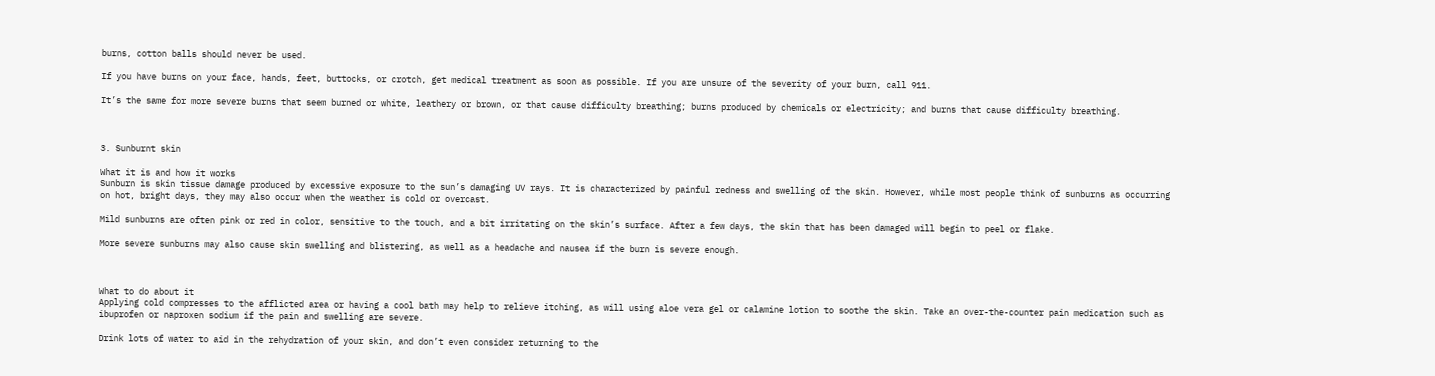burns, cotton balls should never be used.

If you have burns on your face, hands, feet, buttocks, or crotch, get medical treatment as soon as possible. If you are unsure of the severity of your burn, call 911.

It’s the same for more severe burns that seem burned or white, leathery or brown, or that cause difficulty breathing; burns produced by chemicals or electricity; and burns that cause difficulty breathing.



3. Sunburnt skin

What it is and how it works
Sunburn is skin tissue damage produced by excessive exposure to the sun’s damaging UV rays. It is characterized by painful redness and swelling of the skin. However, while most people think of sunburns as occurring on hot, bright days, they may also occur when the weather is cold or overcast.

Mild sunburns are often pink or red in color, sensitive to the touch, and a bit irritating on the skin’s surface. After a few days, the skin that has been damaged will begin to peel or flake.

More severe sunburns may also cause skin swelling and blistering, as well as a headache and nausea if the burn is severe enough.



What to do about it
Applying cold compresses to the afflicted area or having a cool bath may help to relieve itching, as will using aloe vera gel or calamine lotion to soothe the skin. Take an over-the-counter pain medication such as ibuprofen or naproxen sodium if the pain and swelling are severe.

Drink lots of water to aid in the rehydration of your skin, and don’t even consider returning to the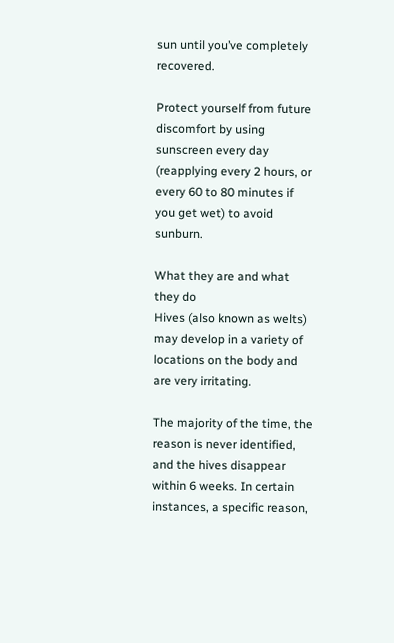sun until you’ve completely recovered.

Protect yourself from future discomfort by using sunscreen every day (reapplying every 2 hours, or every 60 to 80 minutes if you get wet) to avoid sunburn.

What they are and what they do
Hives (also known as welts) may develop in a variety of locations on the body and are very irritating.

The majority of the time, the reason is never identified, and the hives disappear within 6 weeks. In certain instances, a specific reason,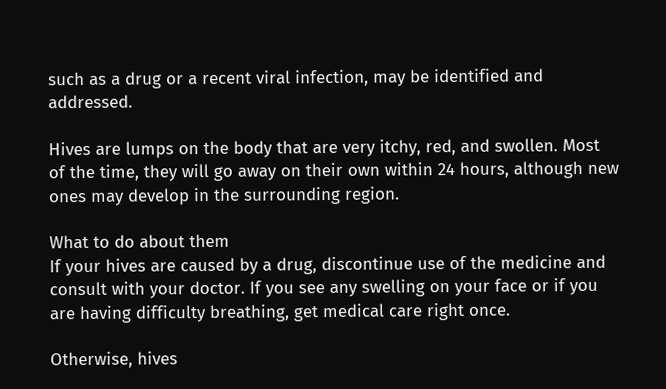such as a drug or a recent viral infection, may be identified and addressed.

Hives are lumps on the body that are very itchy, red, and swollen. Most of the time, they will go away on their own within 24 hours, although new ones may develop in the surrounding region.

What to do about them
If your hives are caused by a drug, discontinue use of the medicine and consult with your doctor. If you see any swelling on your face or if you are having difficulty breathing, get medical care right once.

Otherwise, hives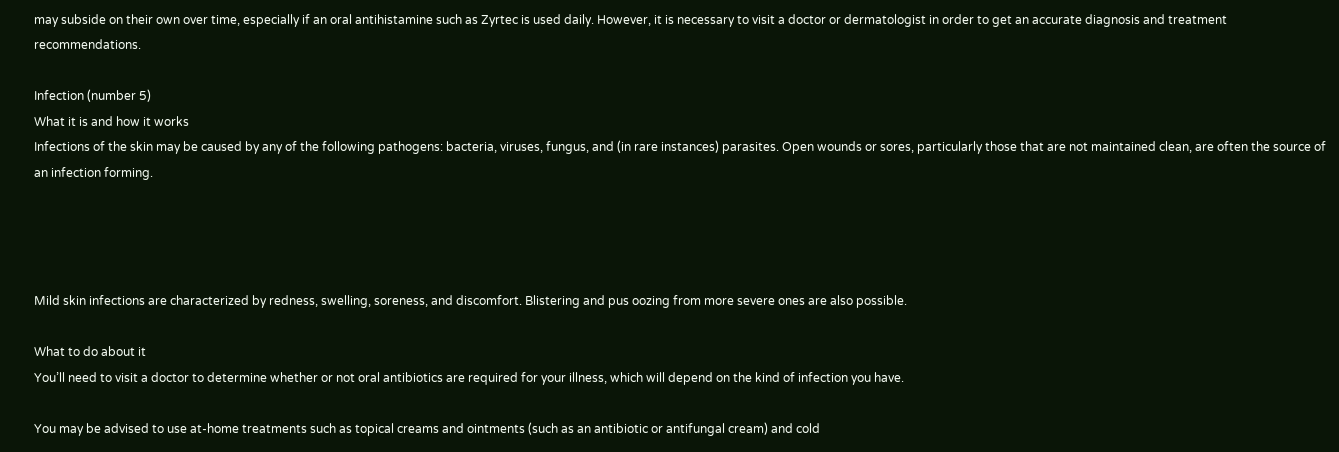may subside on their own over time, especially if an oral antihistamine such as Zyrtec is used daily. However, it is necessary to visit a doctor or dermatologist in order to get an accurate diagnosis and treatment recommendations.

Infection (number 5)
What it is and how it works
Infections of the skin may be caused by any of the following pathogens: bacteria, viruses, fungus, and (in rare instances) parasites. Open wounds or sores, particularly those that are not maintained clean, are often the source of an infection forming.




Mild skin infections are characterized by redness, swelling, soreness, and discomfort. Blistering and pus oozing from more severe ones are also possible.

What to do about it
You’ll need to visit a doctor to determine whether or not oral antibiotics are required for your illness, which will depend on the kind of infection you have.

You may be advised to use at-home treatments such as topical creams and ointments (such as an antibiotic or antifungal cream) and cold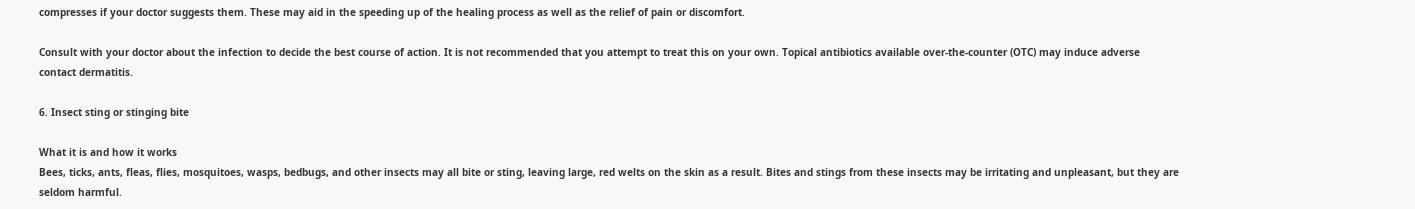compresses if your doctor suggests them. These may aid in the speeding up of the healing process as well as the relief of pain or discomfort.

Consult with your doctor about the infection to decide the best course of action. It is not recommended that you attempt to treat this on your own. Topical antibiotics available over-the-counter (OTC) may induce adverse contact dermatitis.

6. Insect sting or stinging bite

What it is and how it works
Bees, ticks, ants, fleas, flies, mosquitoes, wasps, bedbugs, and other insects may all bite or sting, leaving large, red welts on the skin as a result. Bites and stings from these insects may be irritating and unpleasant, but they are seldom harmful.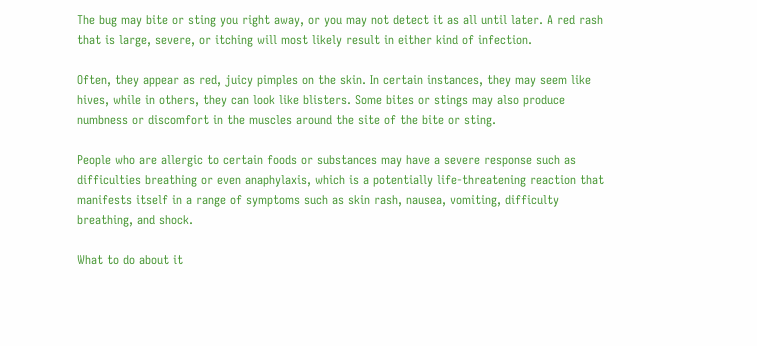The bug may bite or sting you right away, or you may not detect it as all until later. A red rash that is large, severe, or itching will most likely result in either kind of infection.

Often, they appear as red, juicy pimples on the skin. In certain instances, they may seem like hives, while in others, they can look like blisters. Some bites or stings may also produce numbness or discomfort in the muscles around the site of the bite or sting.

People who are allergic to certain foods or substances may have a severe response such as difficulties breathing or even anaphylaxis, which is a potentially life-threatening reaction that manifests itself in a range of symptoms such as skin rash, nausea, vomiting, difficulty breathing, and shock.

What to do about it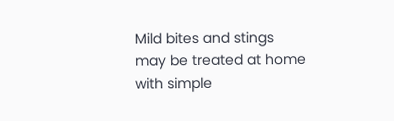Mild bites and stings may be treated at home with simple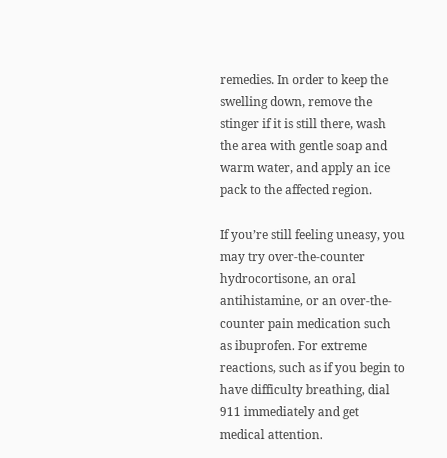remedies. In order to keep the swelling down, remove the stinger if it is still there, wash the area with gentle soap and warm water, and apply an ice pack to the affected region.

If you’re still feeling uneasy, you may try over-the-counter hydrocortisone, an oral antihistamine, or an over-the-counter pain medication such as ibuprofen. For extreme reactions, such as if you begin to have difficulty breathing, dial 911 immediately and get medical attention.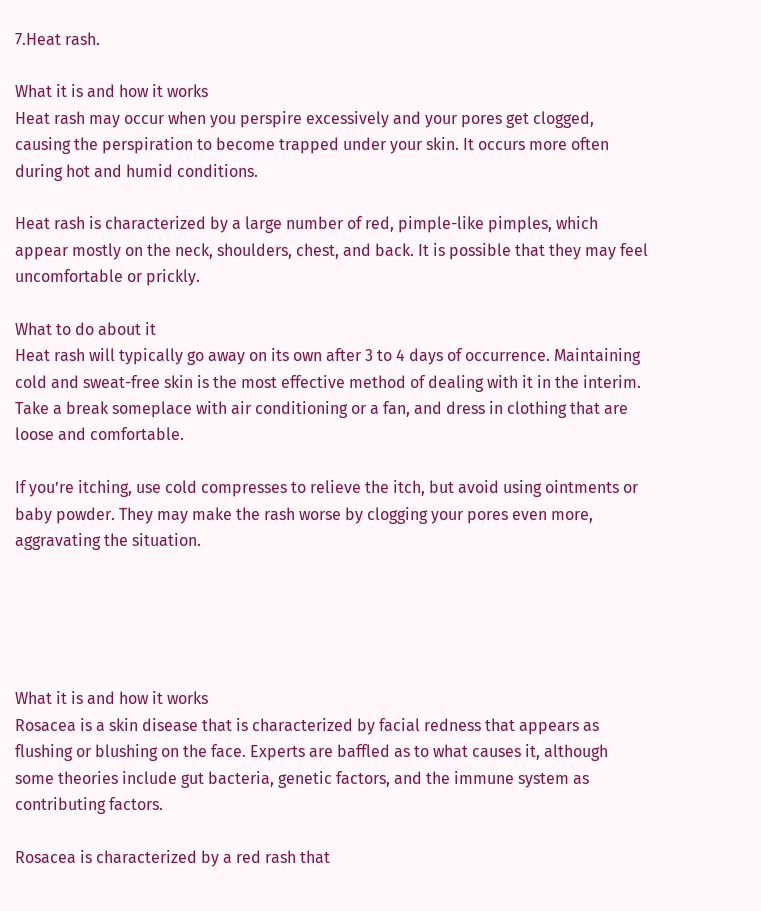7.Heat rash.

What it is and how it works
Heat rash may occur when you perspire excessively and your pores get clogged, causing the perspiration to become trapped under your skin. It occurs more often during hot and humid conditions.

Heat rash is characterized by a large number of red, pimple-like pimples, which appear mostly on the neck, shoulders, chest, and back. It is possible that they may feel uncomfortable or prickly.

What to do about it
Heat rash will typically go away on its own after 3 to 4 days of occurrence. Maintaining cold and sweat-free skin is the most effective method of dealing with it in the interim. Take a break someplace with air conditioning or a fan, and dress in clothing that are loose and comfortable.

If you’re itching, use cold compresses to relieve the itch, but avoid using ointments or baby powder. They may make the rash worse by clogging your pores even more, aggravating the situation.





What it is and how it works
Rosacea is a skin disease that is characterized by facial redness that appears as flushing or blushing on the face. Experts are baffled as to what causes it, although some theories include gut bacteria, genetic factors, and the immune system as contributing factors.

Rosacea is characterized by a red rash that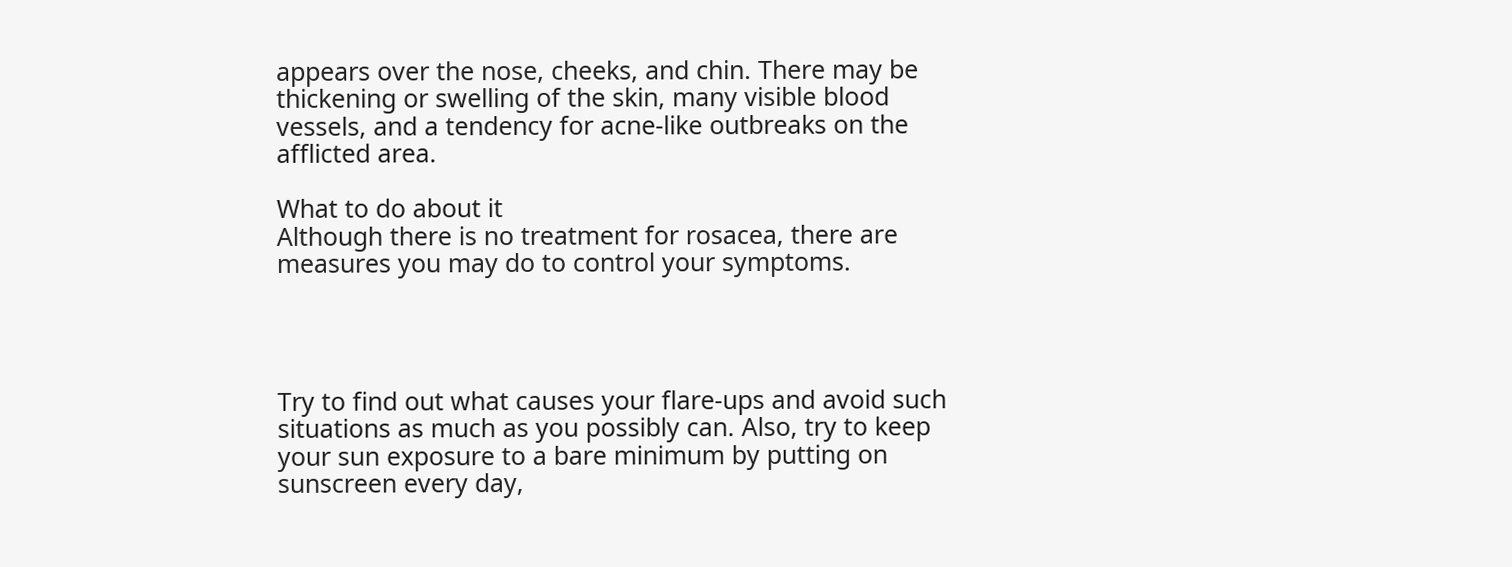appears over the nose, cheeks, and chin. There may be thickening or swelling of the skin, many visible blood vessels, and a tendency for acne-like outbreaks on the afflicted area.

What to do about it
Although there is no treatment for rosacea, there are measures you may do to control your symptoms.




Try to find out what causes your flare-ups and avoid such situations as much as you possibly can. Also, try to keep your sun exposure to a bare minimum by putting on sunscreen every day,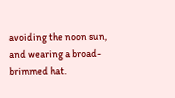avoiding the noon sun, and wearing a broad-brimmed hat.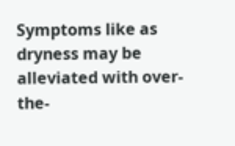Symptoms like as dryness may be alleviated with over-the-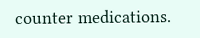counter medications.